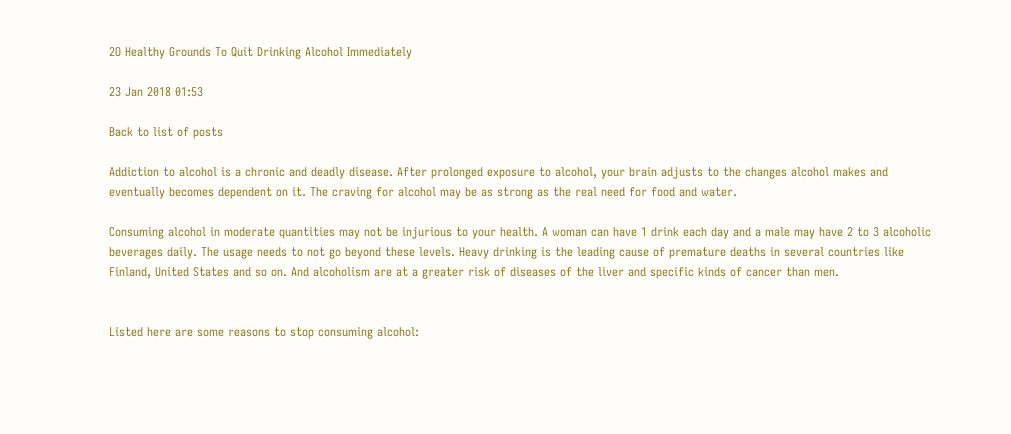2O Healthy Grounds To Quit Drinking Alcohol Immediately

23 Jan 2018 01:53

Back to list of posts

Addiction to alcohol is a chronic and deadly disease. After prolonged exposure to alcohol, your brain adjusts to the changes alcohol makes and eventually becomes dependent on it. The craving for alcohol may be as strong as the real need for food and water.

Consuming alcohol in moderate quantities may not be injurious to your health. A woman can have 1 drink each day and a male may have 2 to 3 alcoholic beverages daily. The usage needs to not go beyond these levels. Heavy drinking is the leading cause of premature deaths in several countries like Finland, United States and so on. And alcoholism are at a greater risk of diseases of the liver and specific kinds of cancer than men.


Listed here are some reasons to stop consuming alcohol: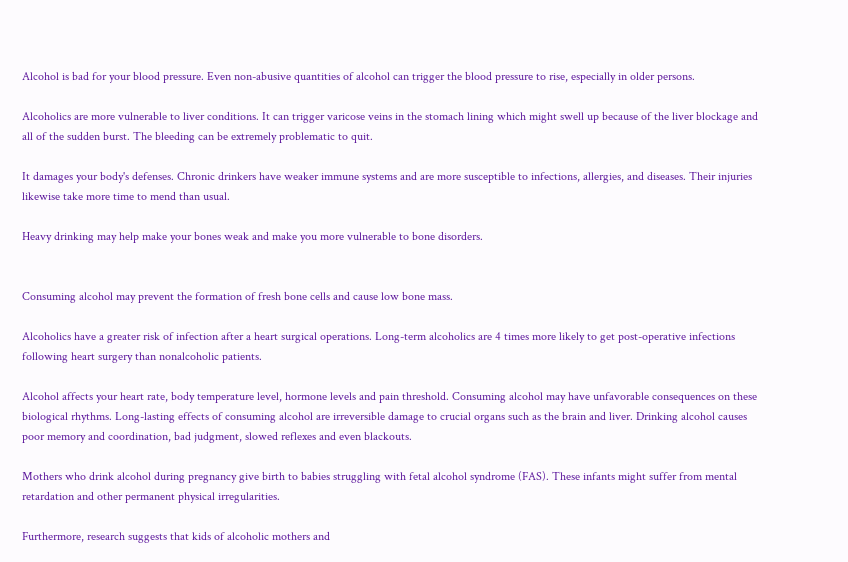Alcohol is bad for your blood pressure. Even non-abusive quantities of alcohol can trigger the blood pressure to rise, especially in older persons.

Alcoholics are more vulnerable to liver conditions. It can trigger varicose veins in the stomach lining which might swell up because of the liver blockage and all of the sudden burst. The bleeding can be extremely problematic to quit.

It damages your body's defenses. Chronic drinkers have weaker immune systems and are more susceptible to infections, allergies, and diseases. Their injuries likewise take more time to mend than usual.

Heavy drinking may help make your bones weak and make you more vulnerable to bone disorders.


Consuming alcohol may prevent the formation of fresh bone cells and cause low bone mass.

Alcoholics have a greater risk of infection after a heart surgical operations. Long-term alcoholics are 4 times more likely to get post-operative infections following heart surgery than nonalcoholic patients.

Alcohol affects your heart rate, body temperature level, hormone levels and pain threshold. Consuming alcohol may have unfavorable consequences on these biological rhythms. Long-lasting effects of consuming alcohol are irreversible damage to crucial organs such as the brain and liver. Drinking alcohol causes poor memory and coordination, bad judgment, slowed reflexes and even blackouts.

Mothers who drink alcohol during pregnancy give birth to babies struggling with fetal alcohol syndrome (FAS). These infants might suffer from mental retardation and other permanent physical irregularities.

Furthermore, research suggests that kids of alcoholic mothers and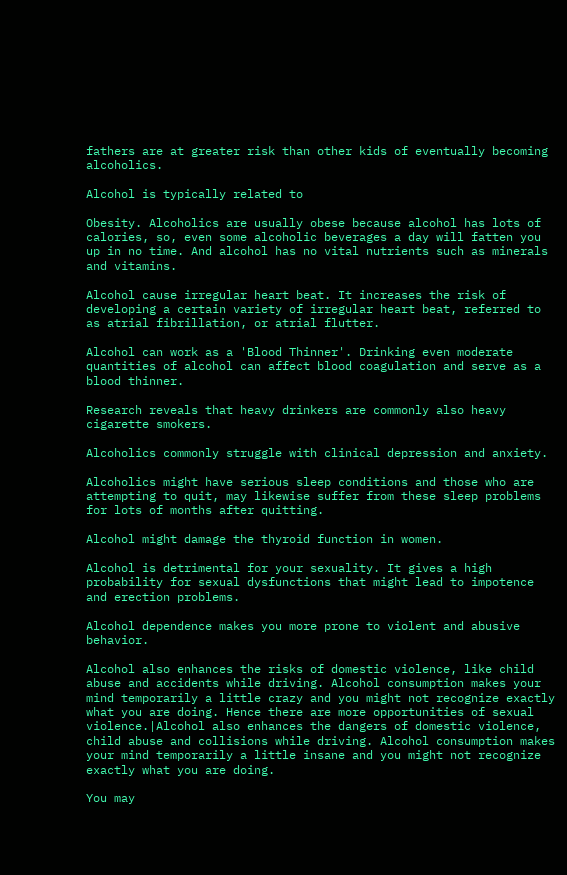fathers are at greater risk than other kids of eventually becoming alcoholics.

Alcohol is typically related to

Obesity. Alcoholics are usually obese because alcohol has lots of calories, so, even some alcoholic beverages a day will fatten you up in no time. And alcohol has no vital nutrients such as minerals and vitamins.

Alcohol cause irregular heart beat. It increases the risk of developing a certain variety of irregular heart beat, referred to as atrial fibrillation, or atrial flutter.

Alcohol can work as a 'Blood Thinner'. Drinking even moderate quantities of alcohol can affect blood coagulation and serve as a blood thinner.

Research reveals that heavy drinkers are commonly also heavy cigarette smokers.

Alcoholics commonly struggle with clinical depression and anxiety.

Alcoholics might have serious sleep conditions and those who are attempting to quit, may likewise suffer from these sleep problems for lots of months after quitting.

Alcohol might damage the thyroid function in women.

Alcohol is detrimental for your sexuality. It gives a high probability for sexual dysfunctions that might lead to impotence and erection problems.

Alcohol dependence makes you more prone to violent and abusive behavior.

Alcohol also enhances the risks of domestic violence, like child abuse and accidents while driving. Alcohol consumption makes your mind temporarily a little crazy and you might not recognize exactly what you are doing. Hence there are more opportunities of sexual violence.|Alcohol also enhances the dangers of domestic violence, child abuse and collisions while driving. Alcohol consumption makes your mind temporarily a little insane and you might not recognize exactly what you are doing.

You may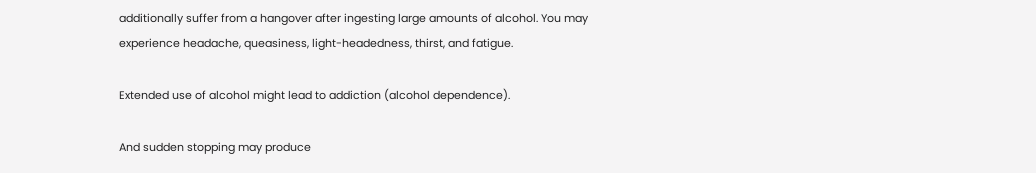additionally suffer from a hangover after ingesting large amounts of alcohol. You may experience headache, queasiness, light-headedness, thirst, and fatigue.

Extended use of alcohol might lead to addiction (alcohol dependence).

And sudden stopping may produce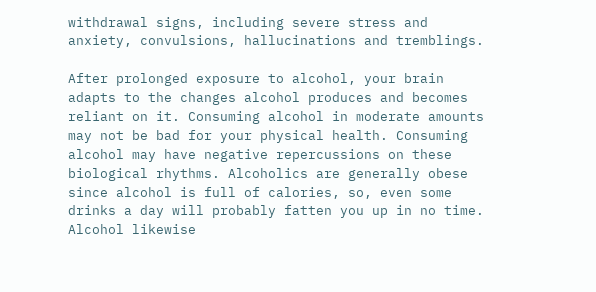withdrawal signs, including severe stress and anxiety, convulsions, hallucinations and tremblings.

After prolonged exposure to alcohol, your brain adapts to the changes alcohol produces and becomes reliant on it. Consuming alcohol in moderate amounts may not be bad for your physical health. Consuming alcohol may have negative repercussions on these biological rhythms. Alcoholics are generally obese since alcohol is full of calories, so, even some drinks a day will probably fatten you up in no time. Alcohol likewise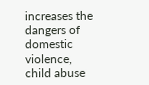increases the dangers of domestic violence, child abuse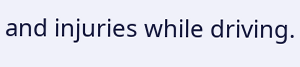and injuries while driving.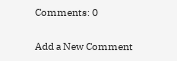Comments: 0

Add a New Comment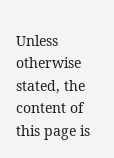Unless otherwise stated, the content of this page is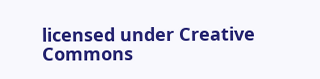licensed under Creative Commons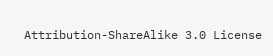Attribution-ShareAlike 3.0 License